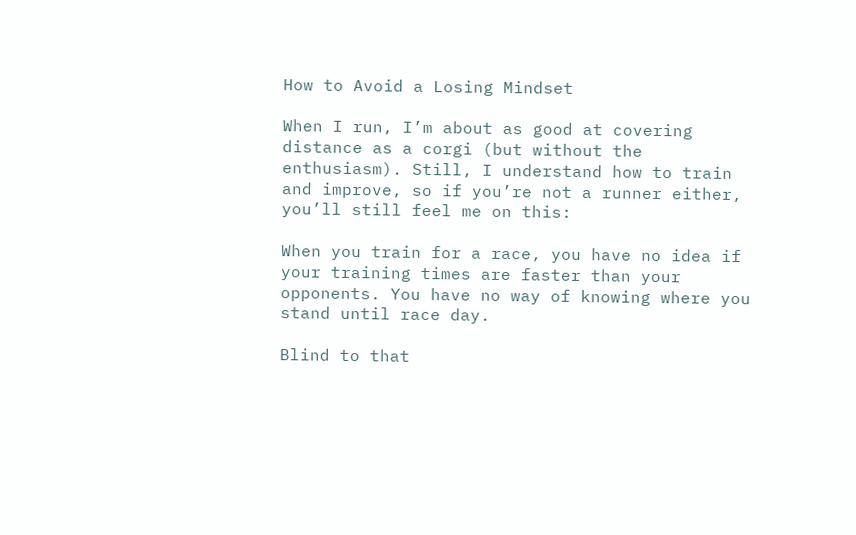How to Avoid a Losing Mindset

When I run, I’m about as good at covering distance as a corgi (but without the enthusiasm). Still, I understand how to train and improve, so if you’re not a runner either, you’ll still feel me on this:

When you train for a race, you have no idea if your training times are faster than your opponents. You have no way of knowing where you stand until race day.

Blind to that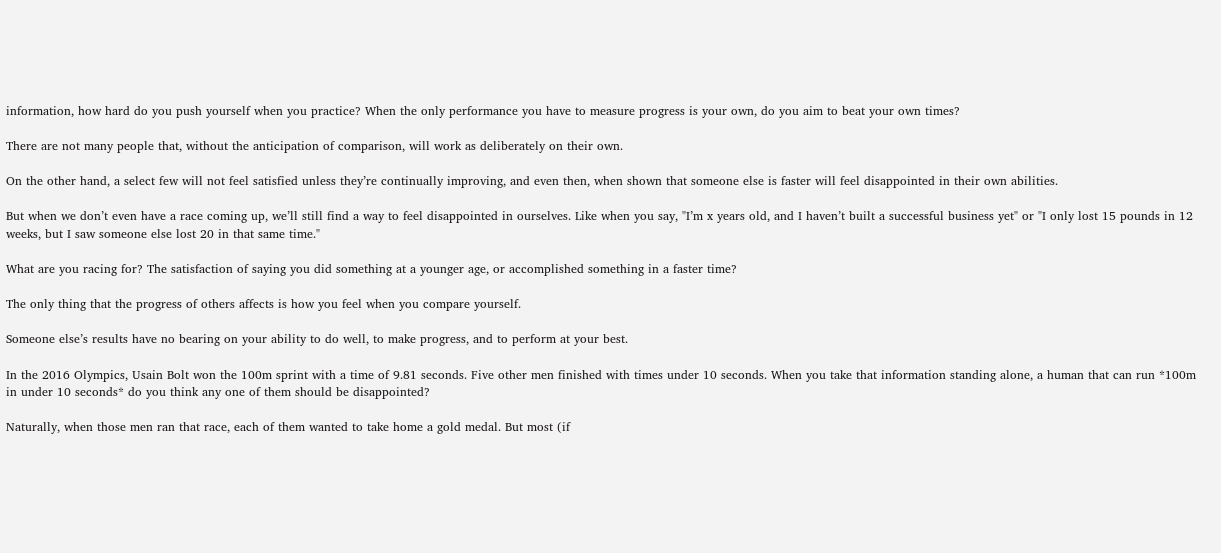information, how hard do you push yourself when you practice? When the only performance you have to measure progress is your own, do you aim to beat your own times?

There are not many people that, without the anticipation of comparison, will work as deliberately on their own.

On the other hand, a select few will not feel satisfied unless they’re continually improving, and even then, when shown that someone else is faster will feel disappointed in their own abilities.

But when we don’t even have a race coming up, we’ll still find a way to feel disappointed in ourselves. Like when you say, "I’m x years old, and I haven’t built a successful business yet" or "I only lost 15 pounds in 12 weeks, but I saw someone else lost 20 in that same time."

What are you racing for? The satisfaction of saying you did something at a younger age, or accomplished something in a faster time?

The only thing that the progress of others affects is how you feel when you compare yourself.

Someone else’s results have no bearing on your ability to do well, to make progress, and to perform at your best.

In the 2016 Olympics, Usain Bolt won the 100m sprint with a time of 9.81 seconds. Five other men finished with times under 10 seconds. When you take that information standing alone, a human that can run *100m in under 10 seconds* do you think any one of them should be disappointed?

Naturally, when those men ran that race, each of them wanted to take home a gold medal. But most (if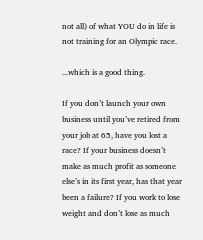not all) of what YOU do in life is not training for an Olympic race.

...which is a good thing.

If you don’t launch your own business until you’ve retired from your job at 65, have you lost a race? If your business doesn’t make as much profit as someone else’s in its first year, has that year been a failure? If you work to lose weight and don’t lose as much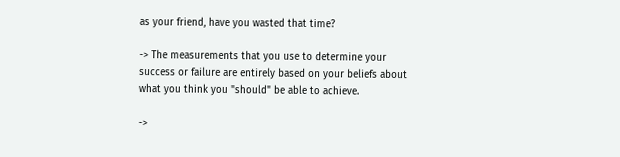as your friend, have you wasted that time?

-> The measurements that you use to determine your success or failure are entirely based on your beliefs about what you think you "should" be able to achieve.

->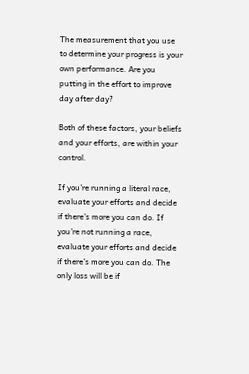The measurement that you use to determine your progress is your own performance. Are you putting in the effort to improve day after day?

Both of these factors, your beliefs and your efforts, are within your control.

If you’re running a literal race, evaluate your efforts and decide if there’s more you can do. If you’re not running a race, evaluate your efforts and decide if there’s more you can do. The only loss will be if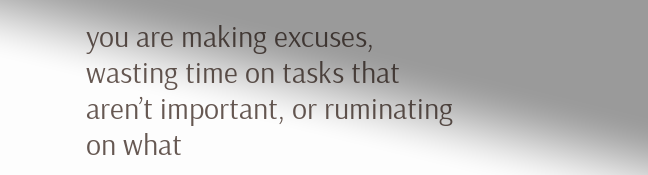you are making excuses, wasting time on tasks that aren’t important, or ruminating on what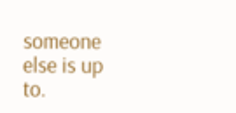someone else is up to.